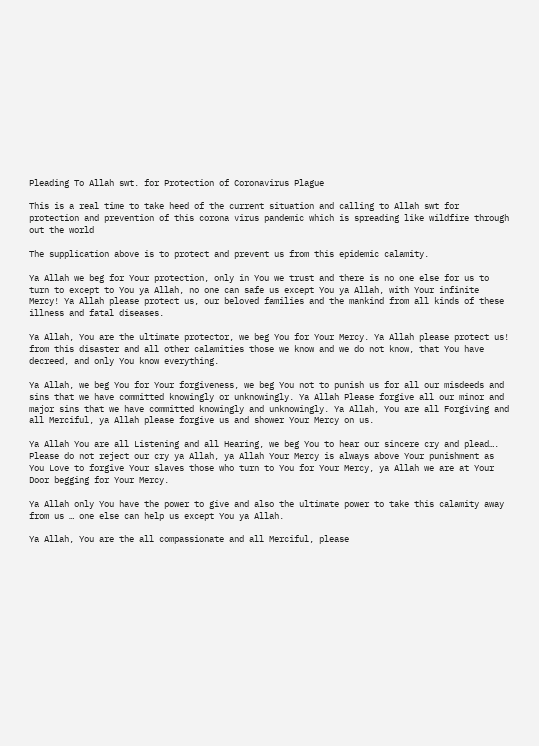Pleading To Allah swt. for Protection of Coronavirus Plague

This is a real time to take heed of the current situation and calling to Allah swt for protection and prevention of this corona virus pandemic which is spreading like wildfire through out the world

The supplication above is to protect and prevent us from this epidemic calamity.

Ya Allah we beg for Your protection, only in You we trust and there is no one else for us to turn to except to You ya Allah, no one can safe us except You ya Allah, with Your infinite Mercy! Ya Allah please protect us, our beloved families and the mankind from all kinds of these illness and fatal diseases.

Ya Allah, You are the ultimate protector, we beg You for Your Mercy. Ya Allah please protect us! from this disaster and all other calamities those we know and we do not know, that You have decreed, and only You know everything.

Ya Allah, we beg You for Your forgiveness, we beg You not to punish us for all our misdeeds and sins that we have committed knowingly or unknowingly. Ya Allah Please forgive all our minor and major sins that we have committed knowingly and unknowingly. Ya Allah, You are all Forgiving and all Merciful, ya Allah please forgive us and shower Your Mercy on us.

Ya Allah You are all Listening and all Hearing, we beg You to hear our sincere cry and plead…. Please do not reject our cry ya Allah, ya Allah Your Mercy is always above Your punishment as You Love to forgive Your slaves those who turn to You for Your Mercy, ya Allah we are at Your Door begging for Your Mercy.

Ya Allah only You have the power to give and also the ultimate power to take this calamity away from us … one else can help us except You ya Allah.

Ya Allah, You are the all compassionate and all Merciful, please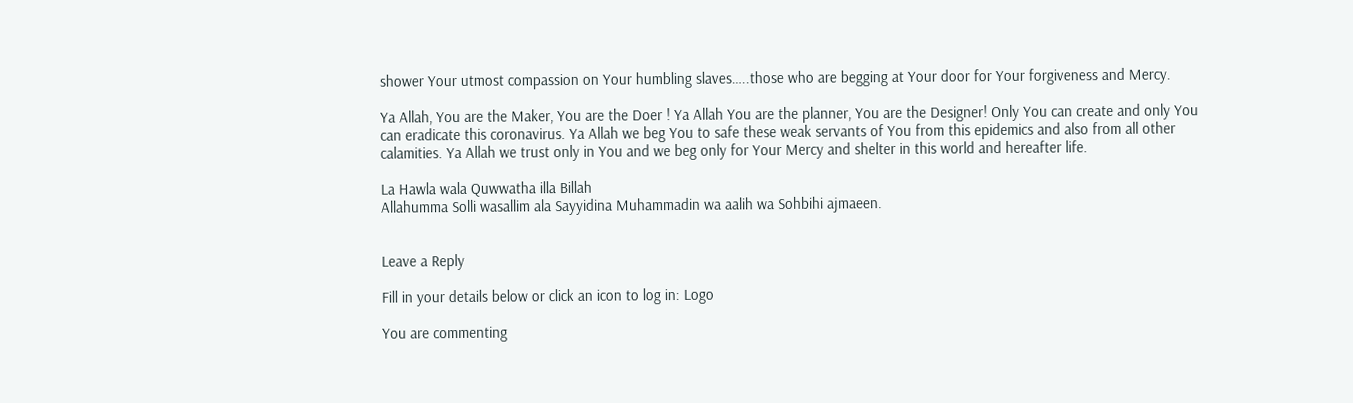shower Your utmost compassion on Your humbling slaves…..those who are begging at Your door for Your forgiveness and Mercy.

Ya Allah, You are the Maker, You are the Doer ! Ya Allah You are the planner, You are the Designer! Only You can create and only You can eradicate this coronavirus. Ya Allah we beg You to safe these weak servants of You from this epidemics and also from all other calamities. Ya Allah we trust only in You and we beg only for Your Mercy and shelter in this world and hereafter life.

La Hawla wala Quwwatha illa Billah
Allahumma Solli wasallim ala Sayyidina Muhammadin wa aalih wa Sohbihi ajmaeen.


Leave a Reply

Fill in your details below or click an icon to log in: Logo

You are commenting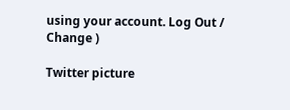using your account. Log Out /  Change )

Twitter picture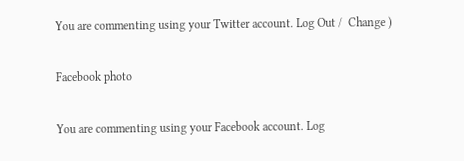You are commenting using your Twitter account. Log Out /  Change )

Facebook photo

You are commenting using your Facebook account. Log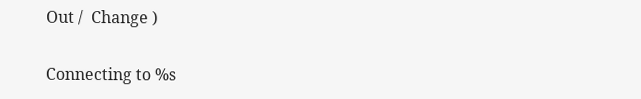Out /  Change )

Connecting to %s